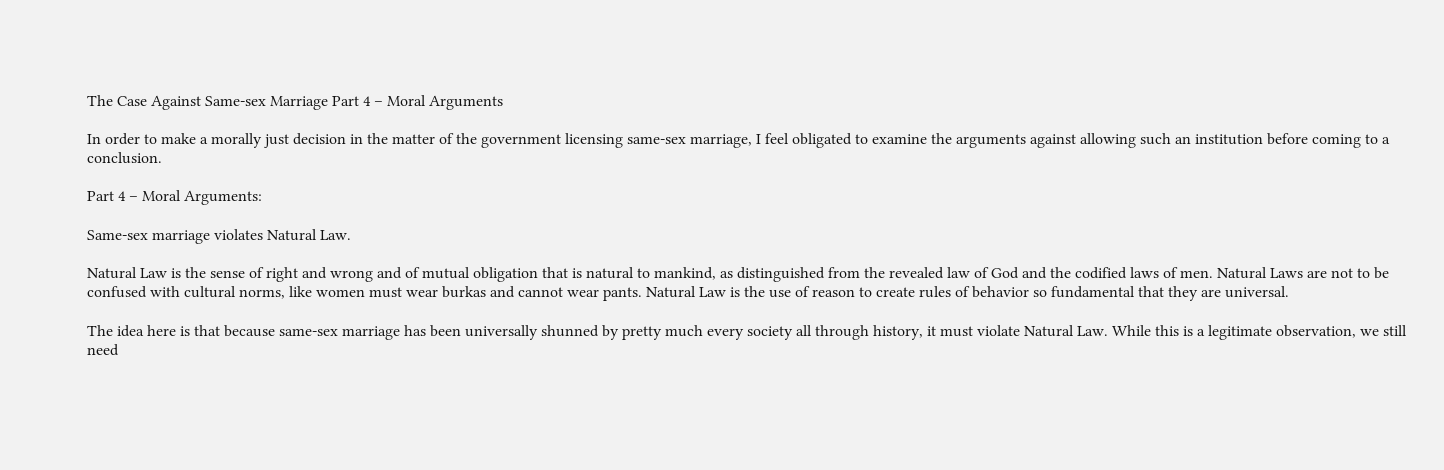The Case Against Same-sex Marriage Part 4 – Moral Arguments

In order to make a morally just decision in the matter of the government licensing same-sex marriage, I feel obligated to examine the arguments against allowing such an institution before coming to a conclusion.

Part 4 – Moral Arguments:

Same-sex marriage violates Natural Law.

Natural Law is the sense of right and wrong and of mutual obligation that is natural to mankind, as distinguished from the revealed law of God and the codified laws of men. Natural Laws are not to be confused with cultural norms, like women must wear burkas and cannot wear pants. Natural Law is the use of reason to create rules of behavior so fundamental that they are universal.

The idea here is that because same-sex marriage has been universally shunned by pretty much every society all through history, it must violate Natural Law. While this is a legitimate observation, we still need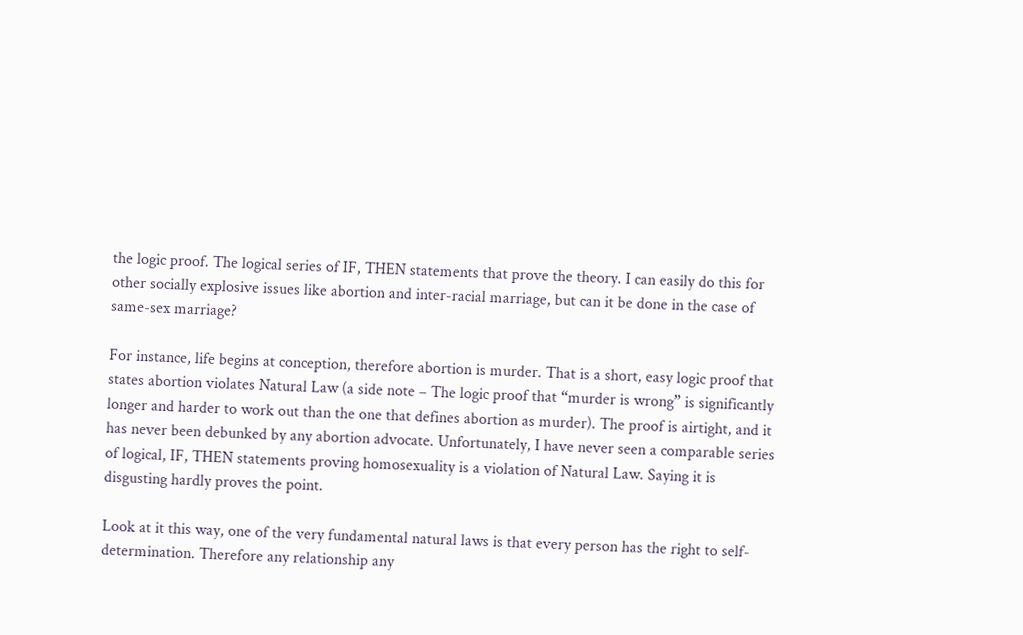the logic proof. The logical series of IF, THEN statements that prove the theory. I can easily do this for other socially explosive issues like abortion and inter-racial marriage, but can it be done in the case of same-sex marriage?

For instance, life begins at conception, therefore abortion is murder. That is a short, easy logic proof that states abortion violates Natural Law (a side note – The logic proof that “murder is wrong” is significantly longer and harder to work out than the one that defines abortion as murder). The proof is airtight, and it has never been debunked by any abortion advocate. Unfortunately, I have never seen a comparable series of logical, IF, THEN statements proving homosexuality is a violation of Natural Law. Saying it is disgusting hardly proves the point.

Look at it this way, one of the very fundamental natural laws is that every person has the right to self-determination. Therefore any relationship any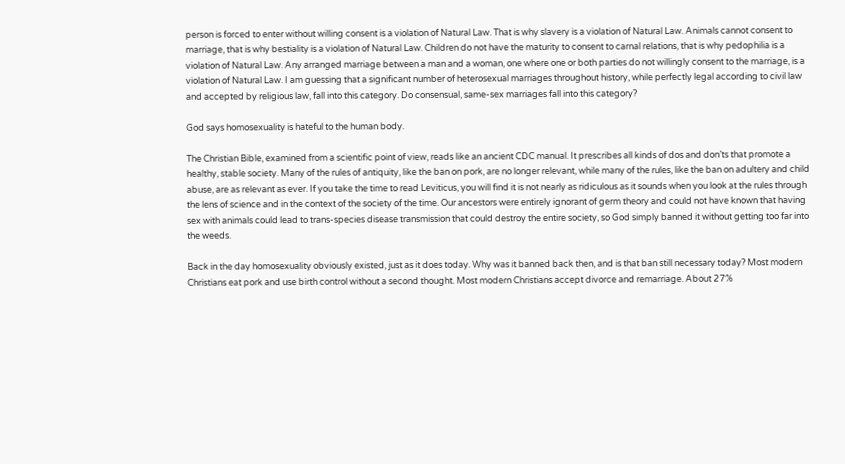person is forced to enter without willing consent is a violation of Natural Law. That is why slavery is a violation of Natural Law. Animals cannot consent to marriage, that is why bestiality is a violation of Natural Law. Children do not have the maturity to consent to carnal relations, that is why pedophilia is a violation of Natural Law. Any arranged marriage between a man and a woman, one where one or both parties do not willingly consent to the marriage, is a violation of Natural Law. I am guessing that a significant number of heterosexual marriages throughout history, while perfectly legal according to civil law and accepted by religious law, fall into this category. Do consensual, same-sex marriages fall into this category?

God says homosexuality is hateful to the human body.

The Christian Bible, examined from a scientific point of view, reads like an ancient CDC manual. It prescribes all kinds of dos and don’ts that promote a healthy, stable society. Many of the rules of antiquity, like the ban on pork, are no longer relevant, while many of the rules, like the ban on adultery and child abuse, are as relevant as ever. If you take the time to read Leviticus, you will find it is not nearly as ridiculous as it sounds when you look at the rules through the lens of science and in the context of the society of the time. Our ancestors were entirely ignorant of germ theory and could not have known that having sex with animals could lead to trans-species disease transmission that could destroy the entire society, so God simply banned it without getting too far into the weeds.

Back in the day homosexuality obviously existed, just as it does today. Why was it banned back then, and is that ban still necessary today? Most modern Christians eat pork and use birth control without a second thought. Most modern Christians accept divorce and remarriage. About 27%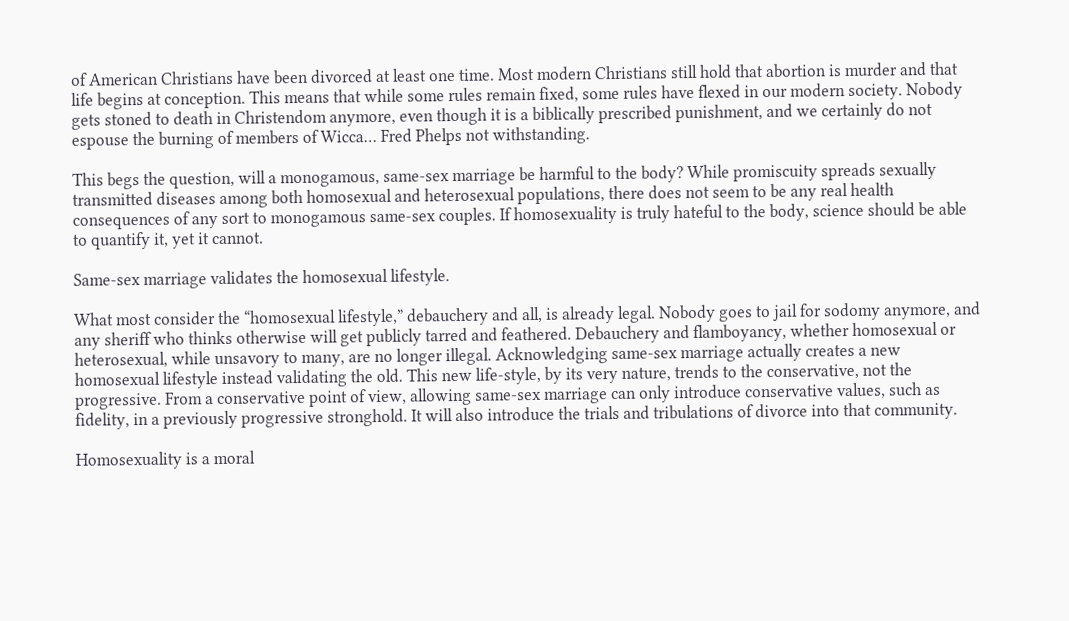of American Christians have been divorced at least one time. Most modern Christians still hold that abortion is murder and that life begins at conception. This means that while some rules remain fixed, some rules have flexed in our modern society. Nobody gets stoned to death in Christendom anymore, even though it is a biblically prescribed punishment, and we certainly do not espouse the burning of members of Wicca… Fred Phelps not withstanding.

This begs the question, will a monogamous, same-sex marriage be harmful to the body? While promiscuity spreads sexually transmitted diseases among both homosexual and heterosexual populations, there does not seem to be any real health consequences of any sort to monogamous same-sex couples. If homosexuality is truly hateful to the body, science should be able to quantify it, yet it cannot.

Same-sex marriage validates the homosexual lifestyle.

What most consider the “homosexual lifestyle,” debauchery and all, is already legal. Nobody goes to jail for sodomy anymore, and any sheriff who thinks otherwise will get publicly tarred and feathered. Debauchery and flamboyancy, whether homosexual or heterosexual, while unsavory to many, are no longer illegal. Acknowledging same-sex marriage actually creates a new homosexual lifestyle instead validating the old. This new life-style, by its very nature, trends to the conservative, not the progressive. From a conservative point of view, allowing same-sex marriage can only introduce conservative values, such as fidelity, in a previously progressive stronghold. It will also introduce the trials and tribulations of divorce into that community.

Homosexuality is a moral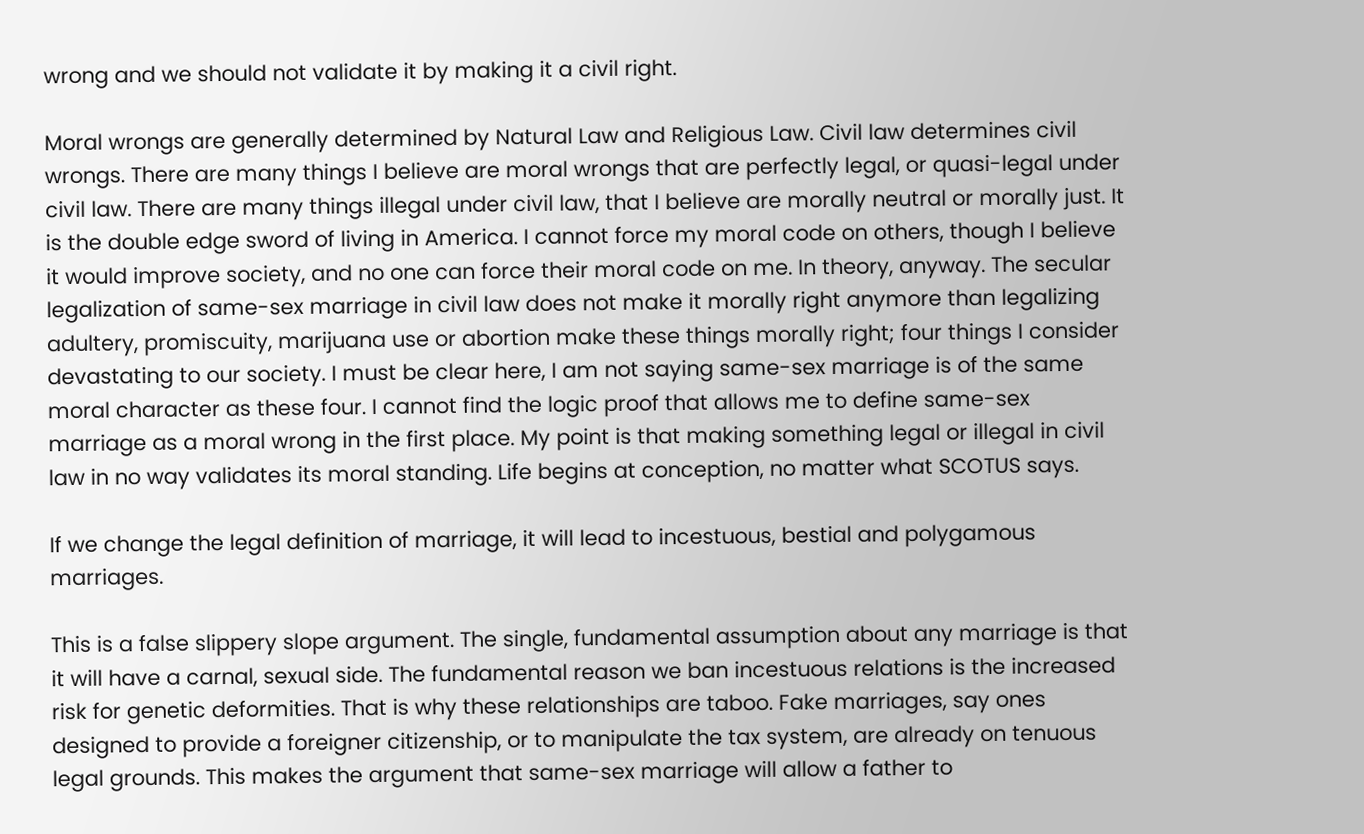wrong and we should not validate it by making it a civil right.

Moral wrongs are generally determined by Natural Law and Religious Law. Civil law determines civil wrongs. There are many things I believe are moral wrongs that are perfectly legal, or quasi-legal under civil law. There are many things illegal under civil law, that I believe are morally neutral or morally just. It is the double edge sword of living in America. I cannot force my moral code on others, though I believe it would improve society, and no one can force their moral code on me. In theory, anyway. The secular legalization of same-sex marriage in civil law does not make it morally right anymore than legalizing adultery, promiscuity, marijuana use or abortion make these things morally right; four things I consider devastating to our society. I must be clear here, I am not saying same-sex marriage is of the same moral character as these four. I cannot find the logic proof that allows me to define same-sex marriage as a moral wrong in the first place. My point is that making something legal or illegal in civil law in no way validates its moral standing. Life begins at conception, no matter what SCOTUS says.

If we change the legal definition of marriage, it will lead to incestuous, bestial and polygamous marriages.

This is a false slippery slope argument. The single, fundamental assumption about any marriage is that it will have a carnal, sexual side. The fundamental reason we ban incestuous relations is the increased risk for genetic deformities. That is why these relationships are taboo. Fake marriages, say ones designed to provide a foreigner citizenship, or to manipulate the tax system, are already on tenuous legal grounds. This makes the argument that same-sex marriage will allow a father to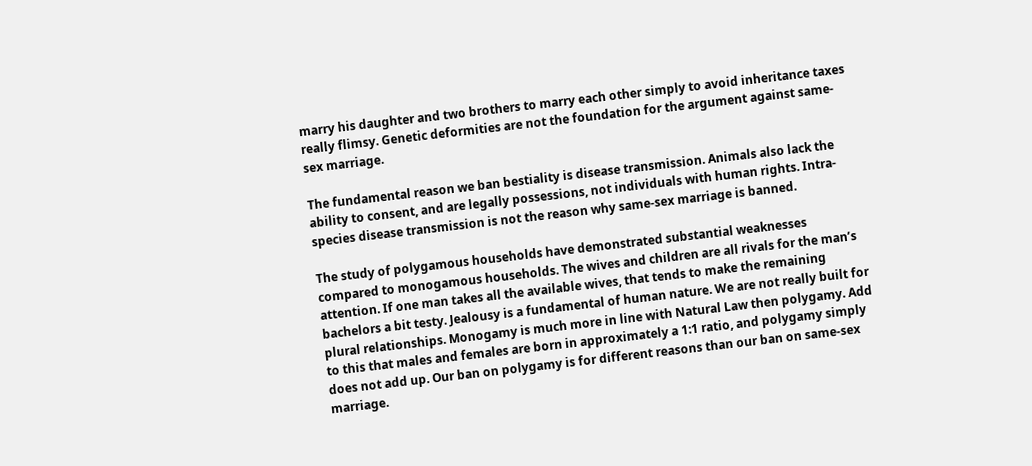marry his daughter and two brothers to marry each other simply to avoid inheritance taxes really flimsy. Genetic deformities are not the foundation for the argument against same-sex marriage.

The fundamental reason we ban bestiality is disease transmission. Animals also lack the ability to consent, and are legally possessions, not individuals with human rights. Intra-species disease transmission is not the reason why same-sex marriage is banned.

The study of polygamous households have demonstrated substantial weaknesses compared to monogamous households. The wives and children are all rivals for the man’s attention. If one man takes all the available wives, that tends to make the remaining bachelors a bit testy. Jealousy is a fundamental of human nature. We are not really built for plural relationships. Monogamy is much more in line with Natural Law then polygamy. Add to this that males and females are born in approximately a 1:1 ratio, and polygamy simply does not add up. Our ban on polygamy is for different reasons than our ban on same-sex marriage.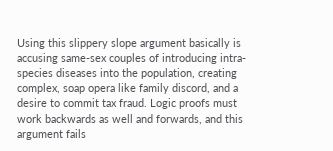Using this slippery slope argument basically is accusing same-sex couples of introducing intra-species diseases into the population, creating complex, soap opera like family discord, and a desire to commit tax fraud. Logic proofs must work backwards as well and forwards, and this argument fails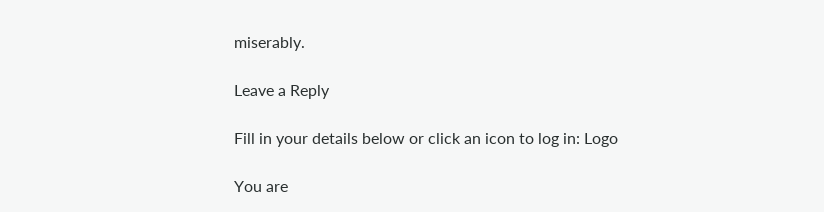miserably.

Leave a Reply

Fill in your details below or click an icon to log in: Logo

You are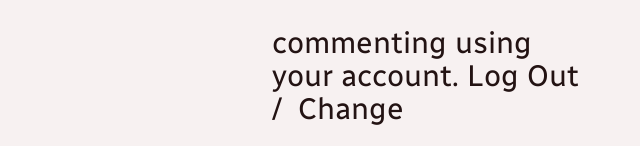commenting using your account. Log Out /  Change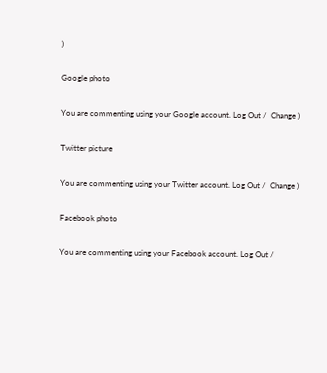)

Google photo

You are commenting using your Google account. Log Out /  Change )

Twitter picture

You are commenting using your Twitter account. Log Out /  Change )

Facebook photo

You are commenting using your Facebook account. Log Out /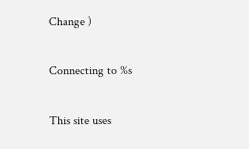Change )

Connecting to %s

This site uses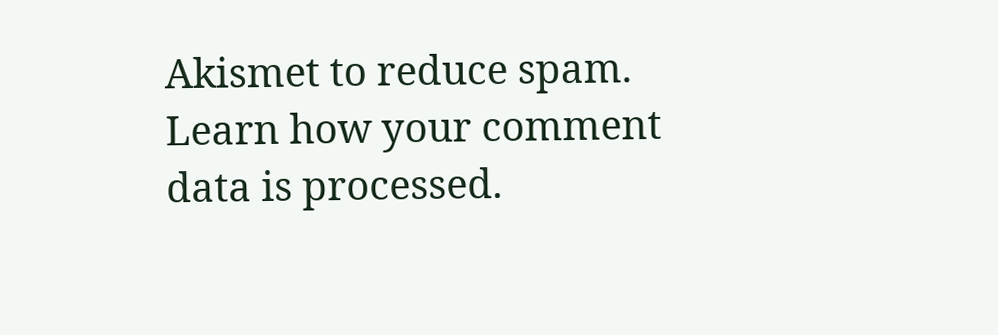Akismet to reduce spam. Learn how your comment data is processed.